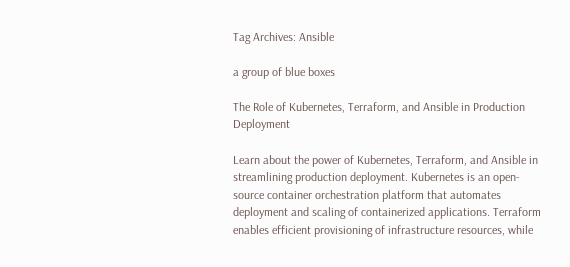Tag Archives: Ansible

a group of blue boxes

The Role of Kubernetes, Terraform, and Ansible in Production Deployment

Learn about the power of Kubernetes, Terraform, and Ansible in streamlining production deployment. Kubernetes is an open-source container orchestration platform that automates deployment and scaling of containerized applications. Terraform enables efficient provisioning of infrastructure resources, while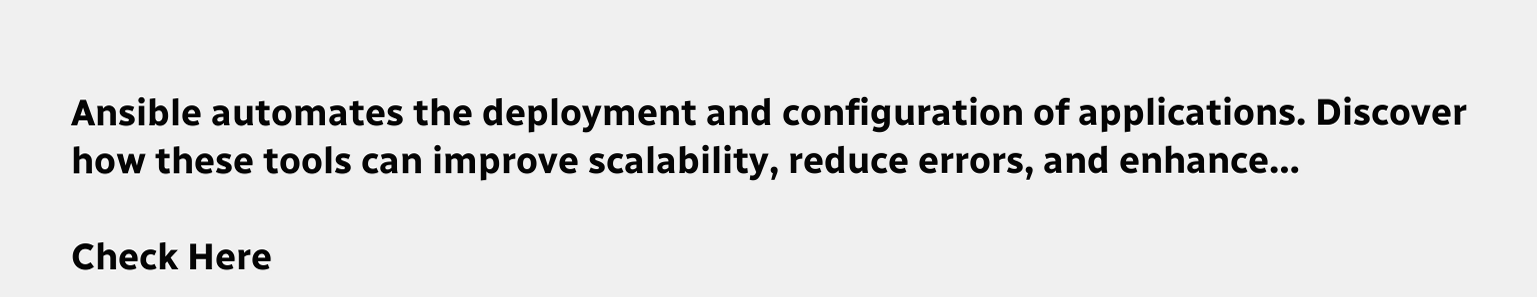Ansible automates the deployment and configuration of applications. Discover how these tools can improve scalability, reduce errors, and enhance…

Check Here